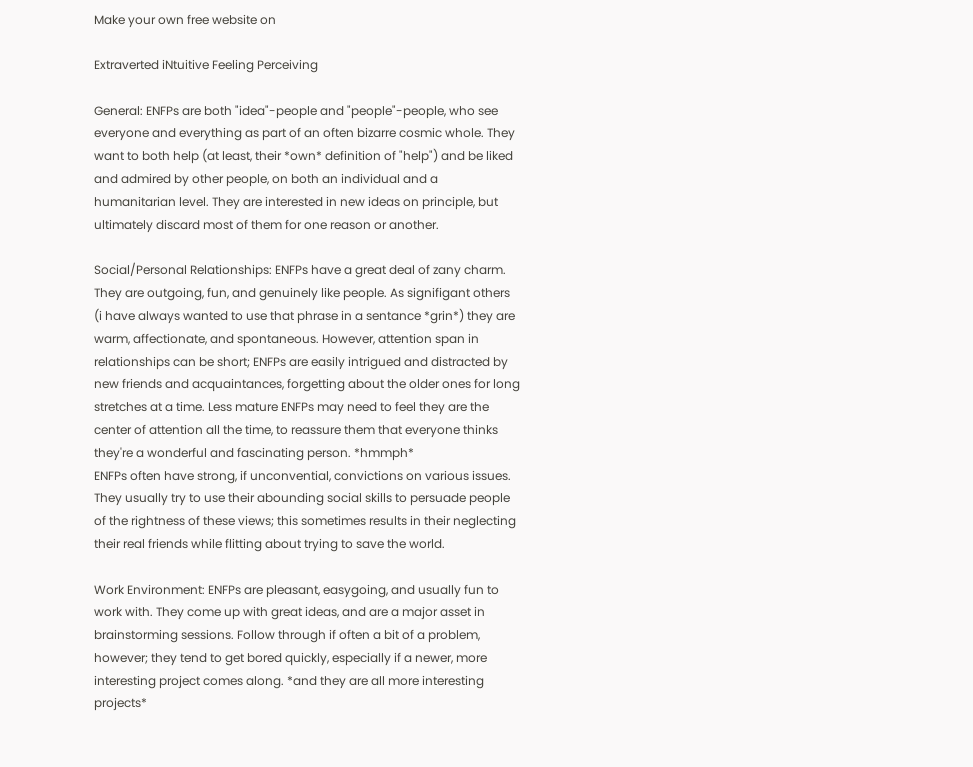Make your own free website on

Extraverted iNtuitive Feeling Perceiving

General: ENFPs are both "idea"-people and "people"-people, who see everyone and everything as part of an often bizarre cosmic whole. They want to both help (at least, their *own* definition of "help") and be liked and admired by other people, on both an individual and a humanitarian level. They are interested in new ideas on principle, but ultimately discard most of them for one reason or another.

Social/Personal Relationships: ENFPs have a great deal of zany charm. They are outgoing, fun, and genuinely like people. As signifigant others (i have always wanted to use that phrase in a sentance *grin*) they are warm, affectionate, and spontaneous. However, attention span in relationships can be short; ENFPs are easily intrigued and distracted by new friends and acquaintances, forgetting about the older ones for long stretches at a time. Less mature ENFPs may need to feel they are the center of attention all the time, to reassure them that everyone thinks they're a wonderful and fascinating person. *hmmph*
ENFPs often have strong, if unconvential, convictions on various issues. They usually try to use their abounding social skills to persuade people of the rightness of these views; this sometimes results in their neglecting their real friends while flitting about trying to save the world.

Work Environment: ENFPs are pleasant, easygoing, and usually fun to work with. They come up with great ideas, and are a major asset in brainstorming sessions. Follow through if often a bit of a problem, however; they tend to get bored quickly, especially if a newer, more interesting project comes along. *and they are all more interesting projects*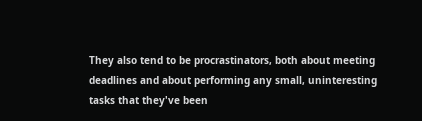They also tend to be procrastinators, both about meeting deadlines and about performing any small, uninteresting tasks that they've been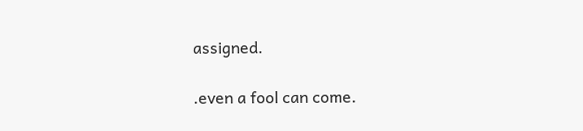assigned.

.even a fool can come.